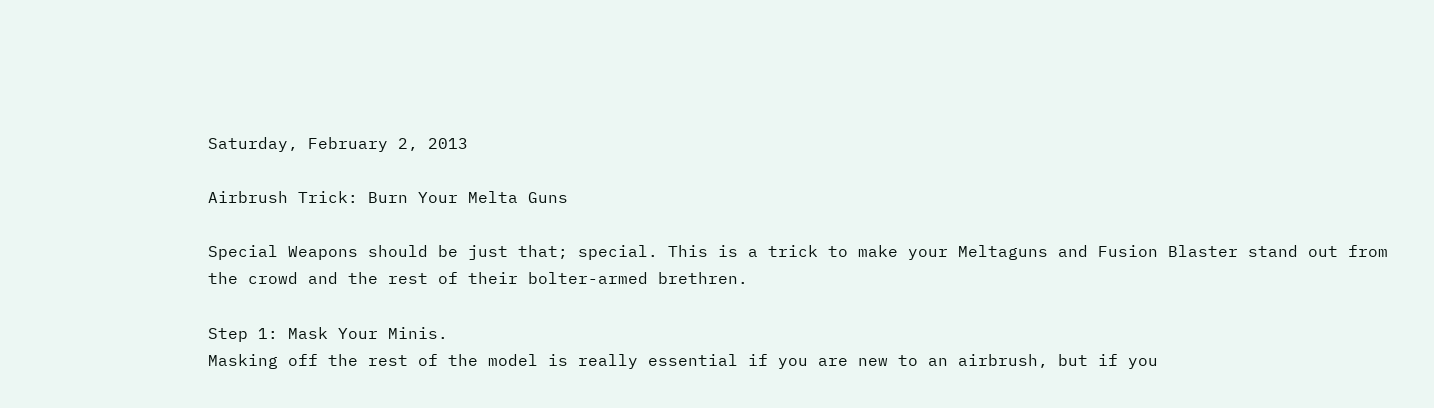Saturday, February 2, 2013

Airbrush Trick: Burn Your Melta Guns

Special Weapons should be just that; special. This is a trick to make your Meltaguns and Fusion Blaster stand out from the crowd and the rest of their bolter-armed brethren.

Step 1: Mask Your Minis.
Masking off the rest of the model is really essential if you are new to an airbrush, but if you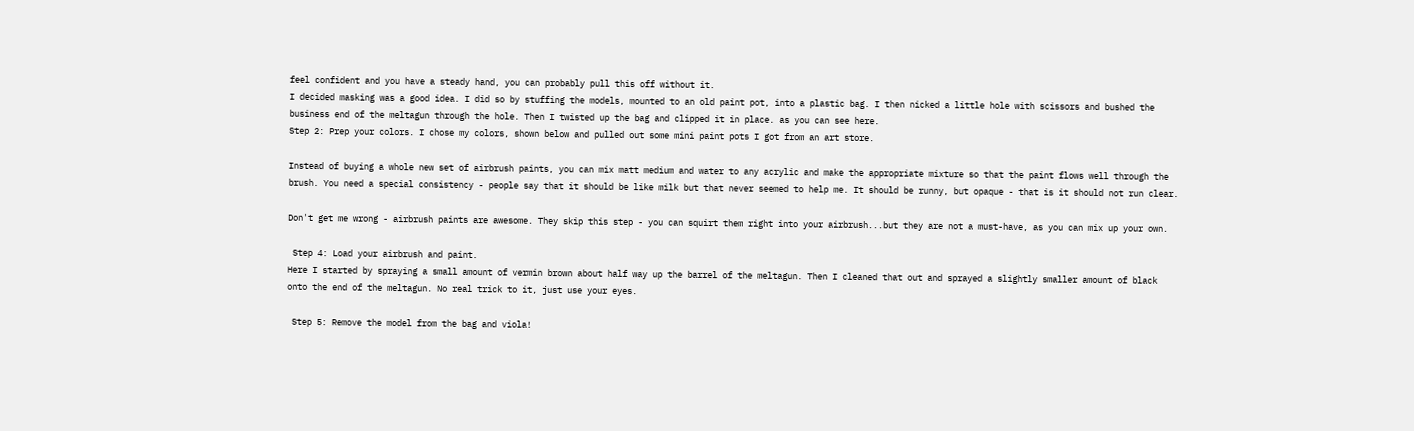feel confident and you have a steady hand, you can probably pull this off without it.
I decided masking was a good idea. I did so by stuffing the models, mounted to an old paint pot, into a plastic bag. I then nicked a little hole with scissors and bushed the business end of the meltagun through the hole. Then I twisted up the bag and clipped it in place. as you can see here.
Step 2: Prep your colors. I chose my colors, shown below and pulled out some mini paint pots I got from an art store.

Instead of buying a whole new set of airbrush paints, you can mix matt medium and water to any acrylic and make the appropriate mixture so that the paint flows well through the brush. You need a special consistency - people say that it should be like milk but that never seemed to help me. It should be runny, but opaque - that is it should not run clear.

Don't get me wrong - airbrush paints are awesome. They skip this step - you can squirt them right into your airbrush...but they are not a must-have, as you can mix up your own.

 Step 4: Load your airbrush and paint.
Here I started by spraying a small amount of vermin brown about half way up the barrel of the meltagun. Then I cleaned that out and sprayed a slightly smaller amount of black onto the end of the meltagun. No real trick to it, just use your eyes.

 Step 5: Remove the model from the bag and viola!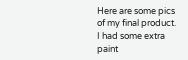Here are some pics of my final product. I had some extra paint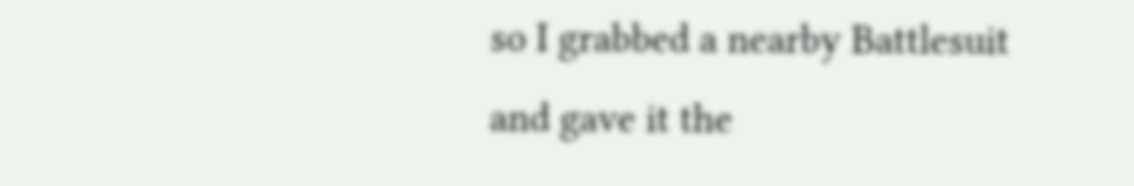so I grabbed a nearby Battlesuit and gave it the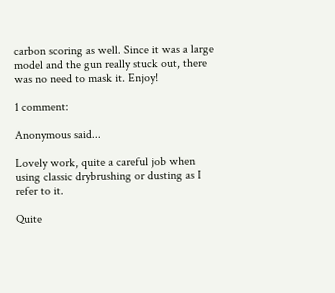carbon scoring as well. Since it was a large model and the gun really stuck out, there was no need to mask it. Enjoy!

1 comment:

Anonymous said...

Lovely work, quite a careful job when using classic drybrushing or dusting as I refer to it.

Quite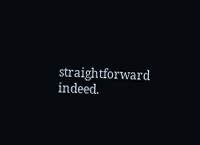straightforward indeed.